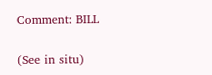Comment: BILL

(See in situ)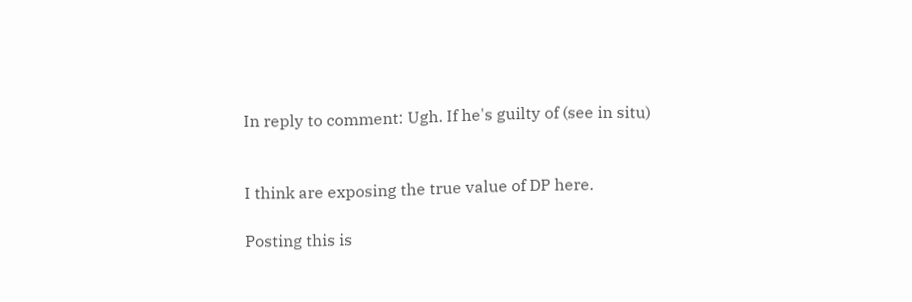In reply to comment: Ugh. If he's guilty of (see in situ)


I think are exposing the true value of DP here.

Posting this is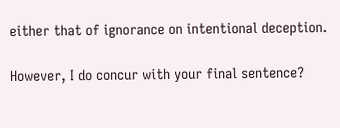either that of ignorance on intentional deception.

However, I do concur with your final sentence?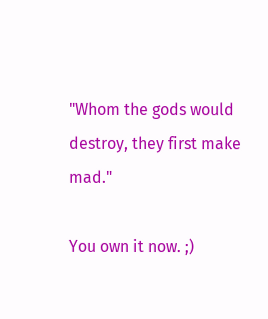"Whom the gods would destroy, they first make mad."

You own it now. ;)